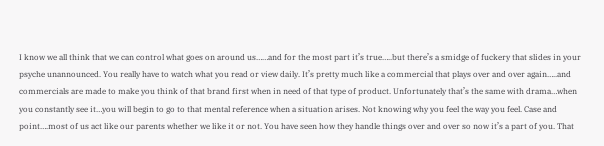I know we all think that we can control what goes on around us……and for the most part it’s true…..but there’s a smidge of fuckery that slides in your psyche unannounced. You really have to watch what you read or view daily. It’s pretty much like a commercial that plays over and over again…..and commercials are made to make you think of that brand first when in need of that type of product. Unfortunately that’s the same with drama…when you constantly see it…you will begin to go to that mental reference when a situation arises. Not knowing why you feel the way you feel. Case and point….most of us act like our parents whether we like it or not. You have seen how they handle things over and over so now it’s a part of you. That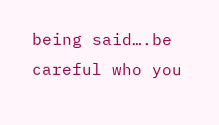being said….be careful who you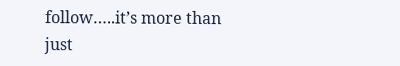follow…..it’s more than just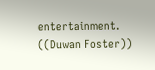entertainment. ((Duwan Foster))